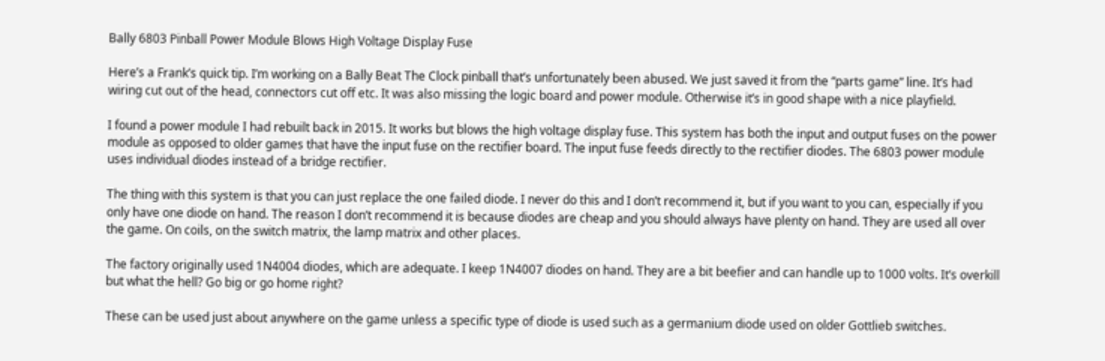Bally 6803 Pinball Power Module Blows High Voltage Display Fuse

Here’s a Frank’s quick tip. I’m working on a Bally Beat The Clock pinball that’s unfortunately been abused. We just saved it from the “parts game” line. It’s had wiring cut out of the head, connectors cut off etc. It was also missing the logic board and power module. Otherwise it’s in good shape with a nice playfield.

I found a power module I had rebuilt back in 2015. It works but blows the high voltage display fuse. This system has both the input and output fuses on the power module as opposed to older games that have the input fuse on the rectifier board. The input fuse feeds directly to the rectifier diodes. The 6803 power module uses individual diodes instead of a bridge rectifier.

The thing with this system is that you can just replace the one failed diode. I never do this and I don’t recommend it, but if you want to you can, especially if you only have one diode on hand. The reason I don’t recommend it is because diodes are cheap and you should always have plenty on hand. They are used all over the game. On coils, on the switch matrix, the lamp matrix and other places.

The factory originally used 1N4004 diodes, which are adequate. I keep 1N4007 diodes on hand. They are a bit beefier and can handle up to 1000 volts. It’s overkill but what the hell? Go big or go home right?

These can be used just about anywhere on the game unless a specific type of diode is used such as a germanium diode used on older Gottlieb switches.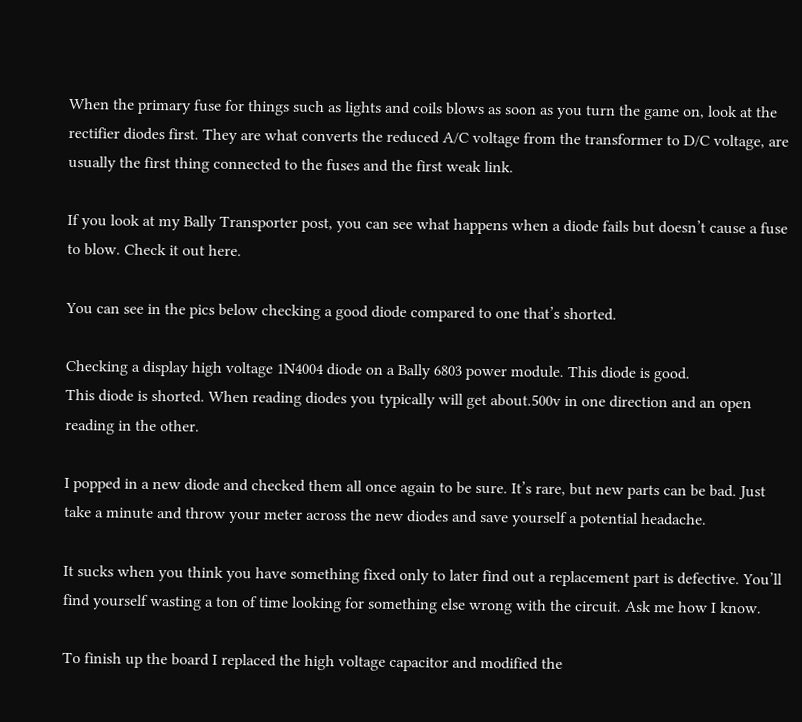When the primary fuse for things such as lights and coils blows as soon as you turn the game on, look at the rectifier diodes first. They are what converts the reduced A/C voltage from the transformer to D/C voltage, are usually the first thing connected to the fuses and the first weak link.

If you look at my Bally Transporter post, you can see what happens when a diode fails but doesn’t cause a fuse to blow. Check it out here.

You can see in the pics below checking a good diode compared to one that’s shorted.

Checking a display high voltage 1N4004 diode on a Bally 6803 power module. This diode is good.
This diode is shorted. When reading diodes you typically will get about.500v in one direction and an open reading in the other.

I popped in a new diode and checked them all once again to be sure. It’s rare, but new parts can be bad. Just take a minute and throw your meter across the new diodes and save yourself a potential headache.

It sucks when you think you have something fixed only to later find out a replacement part is defective. You’ll find yourself wasting a ton of time looking for something else wrong with the circuit. Ask me how I know.

To finish up the board I replaced the high voltage capacitor and modified the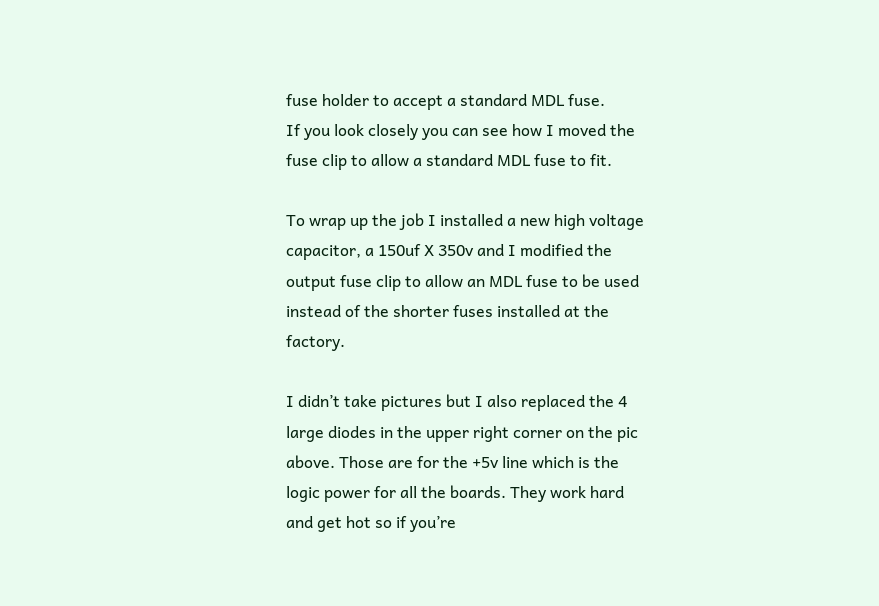fuse holder to accept a standard MDL fuse.
If you look closely you can see how I moved the fuse clip to allow a standard MDL fuse to fit.

To wrap up the job I installed a new high voltage capacitor, a 150uf X 350v and I modified the output fuse clip to allow an MDL fuse to be used instead of the shorter fuses installed at the factory.

I didn’t take pictures but I also replaced the 4 large diodes in the upper right corner on the pic above. Those are for the +5v line which is the logic power for all the boards. They work hard and get hot so if you’re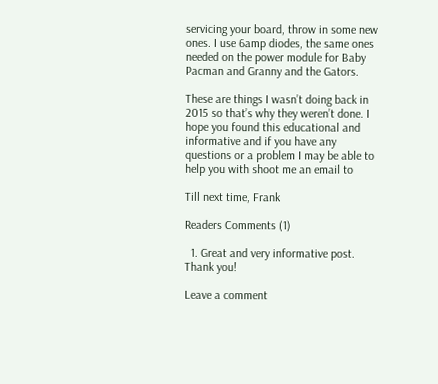servicing your board, throw in some new ones. I use 6amp diodes, the same ones needed on the power module for Baby Pacman and Granny and the Gators.

These are things I wasn’t doing back in 2015 so that’s why they weren’t done. I hope you found this educational and informative and if you have any questions or a problem I may be able to help you with shoot me an email to

Till next time, Frank

Readers Comments (1)

  1. Great and very informative post. Thank you!

Leave a comment